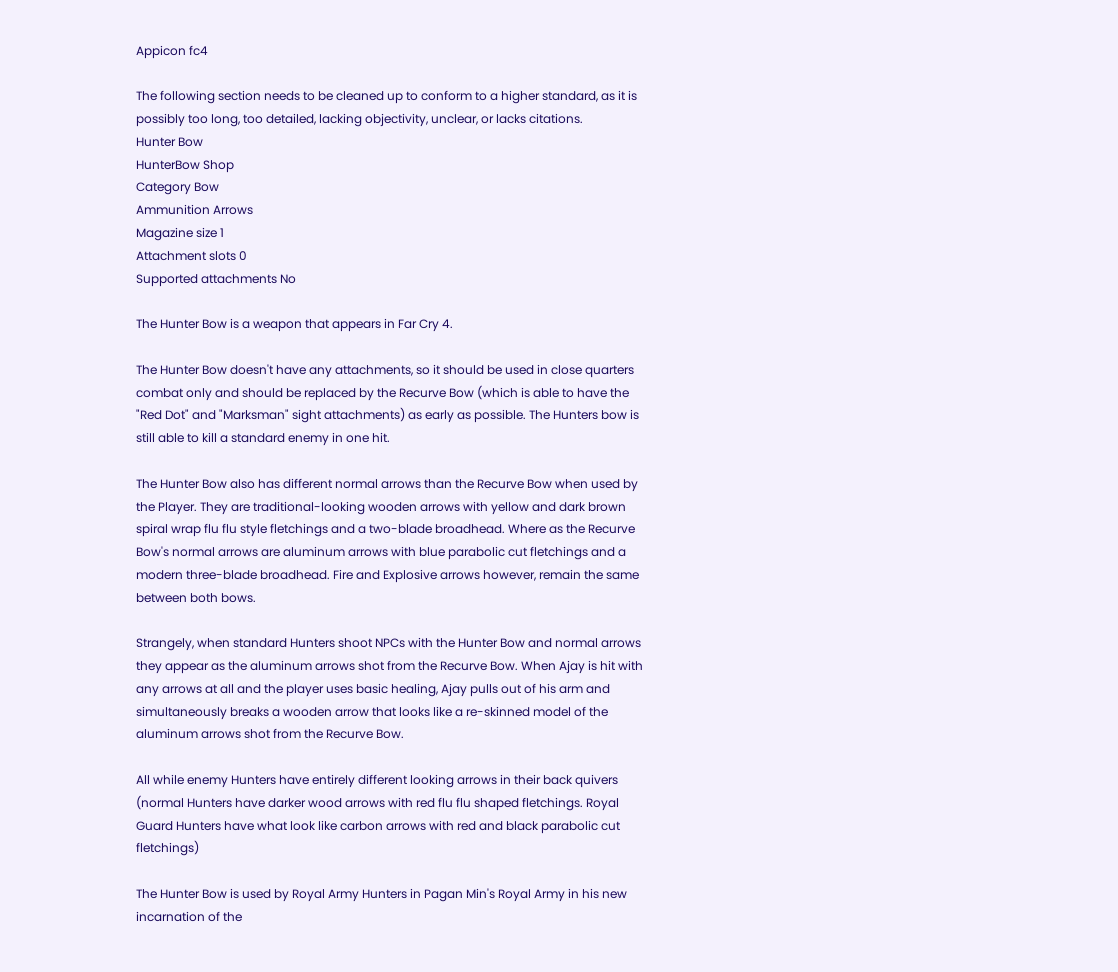Appicon fc4

The following section needs to be cleaned up to conform to a higher standard, as it is possibly too long, too detailed, lacking objectivity, unclear, or lacks citations.
Hunter Bow
HunterBow Shop
Category Bow
Ammunition Arrows
Magazine size 1
Attachment slots 0
Supported attachments No

The Hunter Bow is a weapon that appears in Far Cry 4.

The Hunter Bow doesn't have any attachments, so it should be used in close quarters combat only and should be replaced by the Recurve Bow (which is able to have the "Red Dot" and "Marksman" sight attachments) as early as possible. The Hunters bow is still able to kill a standard enemy in one hit.

The Hunter Bow also has different normal arrows than the Recurve Bow when used by the Player. They are traditional-looking wooden arrows with yellow and dark brown spiral wrap flu flu style fletchings and a two-blade broadhead. Where as the Recurve Bow's normal arrows are aluminum arrows with blue parabolic cut fletchings and a modern three-blade broadhead. Fire and Explosive arrows however, remain the same between both bows.

Strangely, when standard Hunters shoot NPCs with the Hunter Bow and normal arrows they appear as the aluminum arrows shot from the Recurve Bow. When Ajay is hit with any arrows at all and the player uses basic healing, Ajay pulls out of his arm and simultaneously breaks a wooden arrow that looks like a re-skinned model of the aluminum arrows shot from the Recurve Bow.

All while enemy Hunters have entirely different looking arrows in their back quivers (normal Hunters have darker wood arrows with red flu flu shaped fletchings. Royal Guard Hunters have what look like carbon arrows with red and black parabolic cut fletchings)

The Hunter Bow is used by Royal Army Hunters in Pagan Min's Royal Army in his new incarnation of the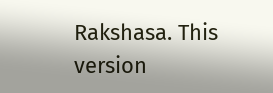Rakshasa. This version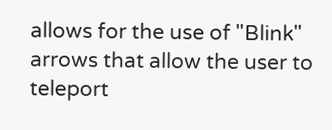allows for the use of "Blink" arrows that allow the user to teleport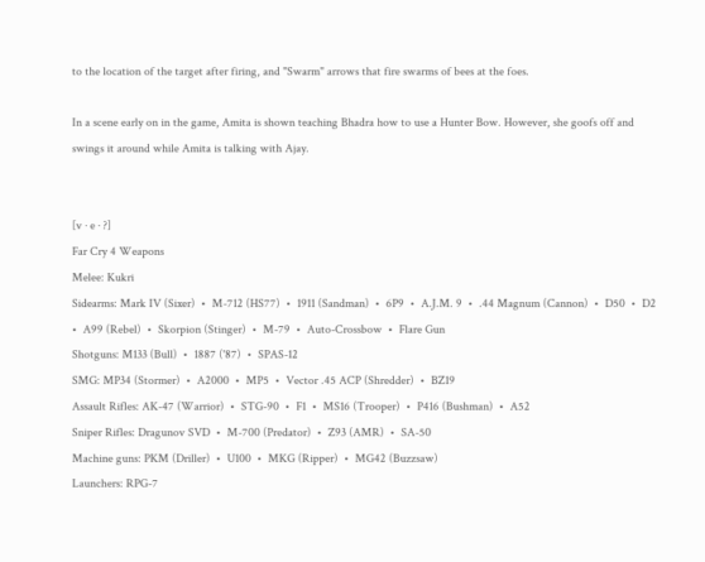to the location of the target after firing, and "Swarm" arrows that fire swarms of bees at the foes.

In a scene early on in the game, Amita is shown teaching Bhadra how to use a Hunter Bow. However, she goofs off and swings it around while Amita is talking with Ajay.


[v · e · ?]
Far Cry 4 Weapons
Melee: Kukri
Sidearms: Mark IV (Sixer)  •  M-712 (HS77)  •  1911 (Sandman)  •  6P9  •  A.J.M. 9  •  .44 Magnum (Cannon)  •  D50  •  D2  •  A99 (Rebel)  •  Skorpion (Stinger)  •  M-79  •  Auto-Crossbow  •  Flare Gun
Shotguns: M133 (Bull)  •  1887 ('87)  •  SPAS-12
SMG: MP34 (Stormer)  •  A2000  •  MP5  •  Vector .45 ACP (Shredder)  •  BZ19
Assault Rifles: AK-47 (Warrior)  •  STG-90  •  F1  •  MS16 (Trooper)  •  P416 (Bushman)  •  A52
Sniper Rifles: Dragunov SVD  •  M-700 (Predator)  •  Z93 (AMR)  •  SA-50
Machine guns: PKM (Driller)  •  U100  •  MKG (Ripper)  •  MG42 (Buzzsaw)
Launchers: RPG-7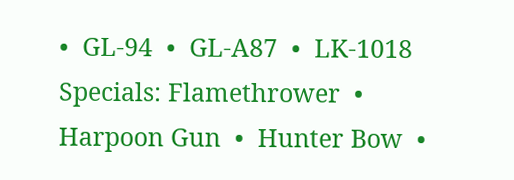•  GL-94  •  GL-A87  •  LK-1018
Specials: Flamethrower  •  Harpoon Gun  •  Hunter Bow  •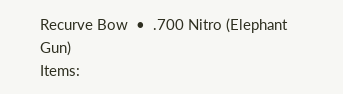Recurve Bow  •  .700 Nitro (Elephant Gun)
Items: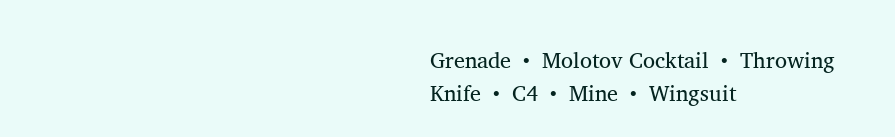Grenade  •  Molotov Cocktail  •  Throwing Knife  •  C4  •  Mine  •  Wingsuit